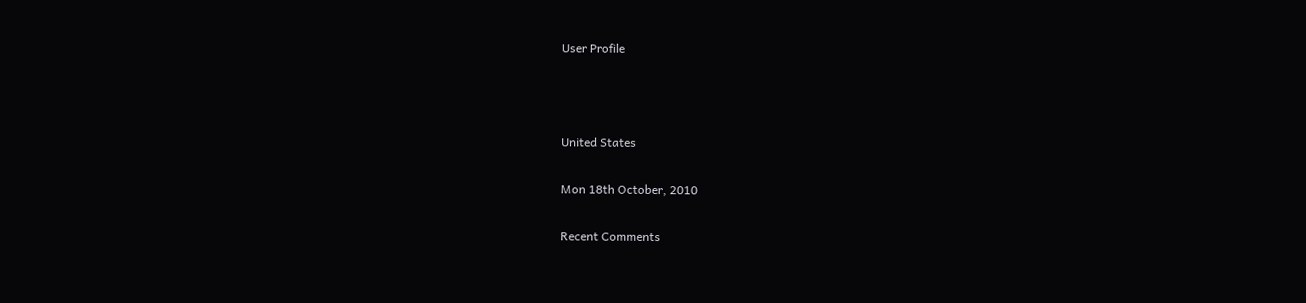User Profile



United States

Mon 18th October, 2010

Recent Comments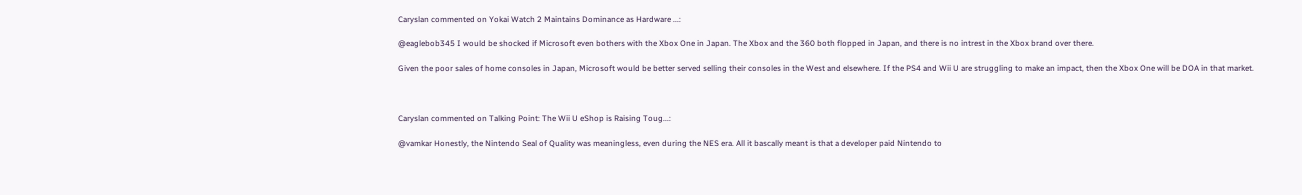Caryslan commented on Yokai Watch 2 Maintains Dominance as Hardware ...:

@eaglebob345 I would be shocked if Microsoft even bothers with the Xbox One in Japan. The Xbox and the 360 both flopped in Japan, and there is no intrest in the Xbox brand over there.

Given the poor sales of home consoles in Japan, Microsoft would be better served selling their consoles in the West and elsewhere. If the PS4 and Wii U are struggling to make an impact, then the Xbox One will be DOA in that market.



Caryslan commented on Talking Point: The Wii U eShop is Raising Toug...:

@vamkar Honestly, the Nintendo Seal of Quality was meaningless, even during the NES era. All it bascally meant is that a developer paid Nintendo to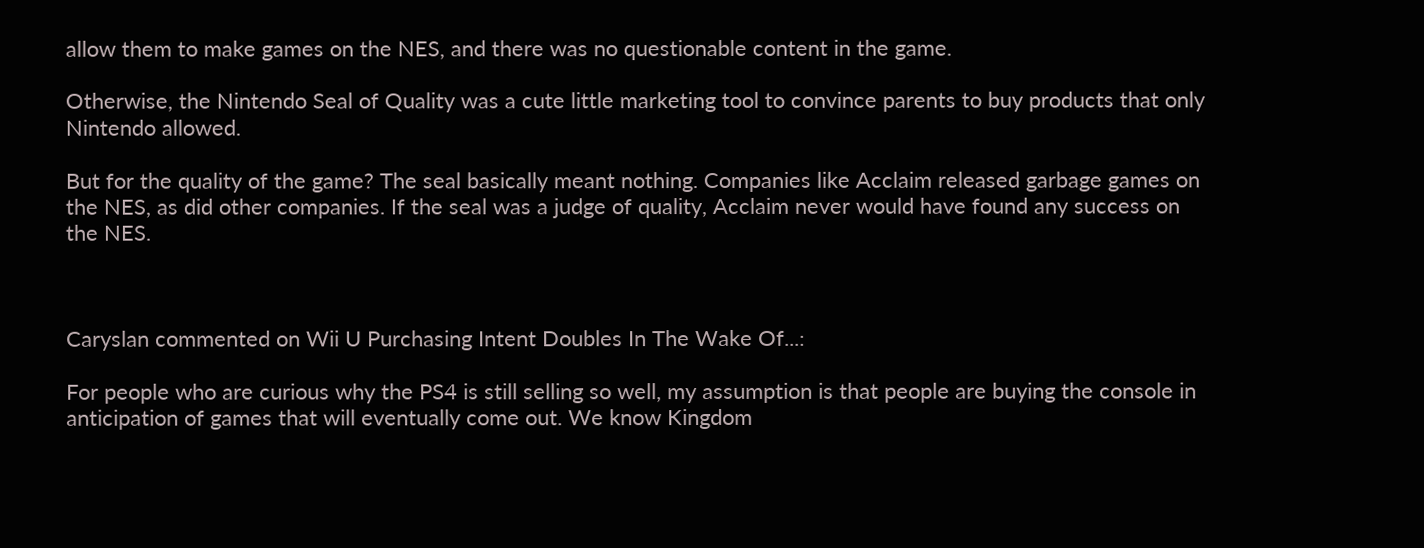allow them to make games on the NES, and there was no questionable content in the game.

Otherwise, the Nintendo Seal of Quality was a cute little marketing tool to convince parents to buy products that only Nintendo allowed.

But for the quality of the game? The seal basically meant nothing. Companies like Acclaim released garbage games on the NES, as did other companies. If the seal was a judge of quality, Acclaim never would have found any success on the NES.



Caryslan commented on Wii U Purchasing Intent Doubles In The Wake Of...:

For people who are curious why the PS4 is still selling so well, my assumption is that people are buying the console in anticipation of games that will eventually come out. We know Kingdom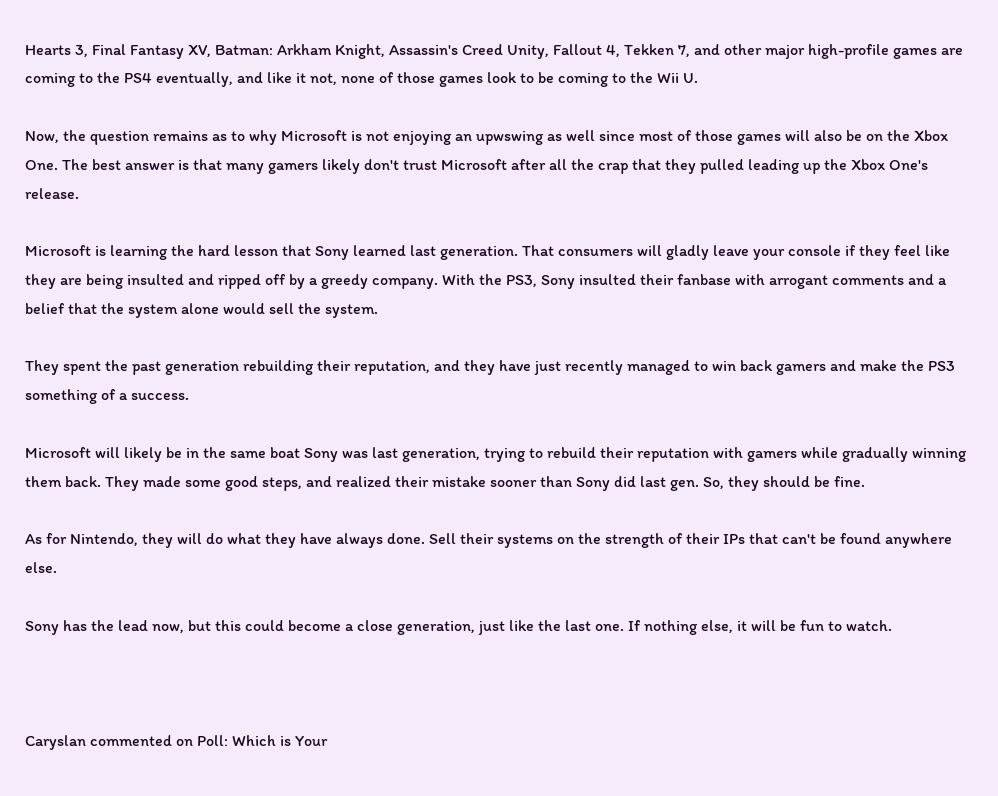Hearts 3, Final Fantasy XV, Batman: Arkham Knight, Assassin's Creed Unity, Fallout 4, Tekken 7, and other major high-profile games are coming to the PS4 eventually, and like it not, none of those games look to be coming to the Wii U.

Now, the question remains as to why Microsoft is not enjoying an upwswing as well since most of those games will also be on the Xbox One. The best answer is that many gamers likely don't trust Microsoft after all the crap that they pulled leading up the Xbox One's release.

Microsoft is learning the hard lesson that Sony learned last generation. That consumers will gladly leave your console if they feel like they are being insulted and ripped off by a greedy company. With the PS3, Sony insulted their fanbase with arrogant comments and a belief that the system alone would sell the system.

They spent the past generation rebuilding their reputation, and they have just recently managed to win back gamers and make the PS3 something of a success.

Microsoft will likely be in the same boat Sony was last generation, trying to rebuild their reputation with gamers while gradually winning them back. They made some good steps, and realized their mistake sooner than Sony did last gen. So, they should be fine.

As for Nintendo, they will do what they have always done. Sell their systems on the strength of their IPs that can't be found anywhere else.

Sony has the lead now, but this could become a close generation, just like the last one. If nothing else, it will be fun to watch.



Caryslan commented on Poll: Which is Your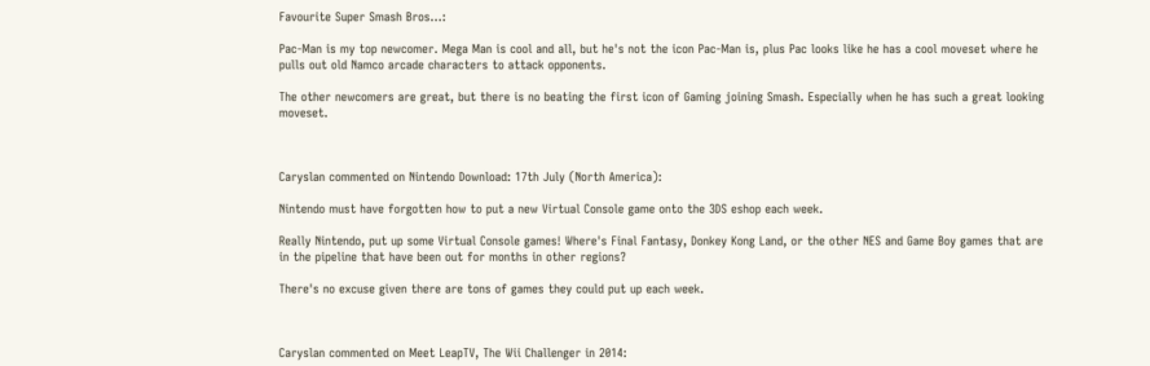Favourite Super Smash Bros...:

Pac-Man is my top newcomer. Mega Man is cool and all, but he's not the icon Pac-Man is, plus Pac looks like he has a cool moveset where he pulls out old Namco arcade characters to attack opponents.

The other newcomers are great, but there is no beating the first icon of Gaming joining Smash. Especially when he has such a great looking moveset.



Caryslan commented on Nintendo Download: 17th July (North America):

Nintendo must have forgotten how to put a new Virtual Console game onto the 3DS eshop each week.

Really Nintendo, put up some Virtual Console games! Where's Final Fantasy, Donkey Kong Land, or the other NES and Game Boy games that are in the pipeline that have been out for months in other regions?

There's no excuse given there are tons of games they could put up each week.



Caryslan commented on Meet LeapTV, The Wii Challenger in 2014: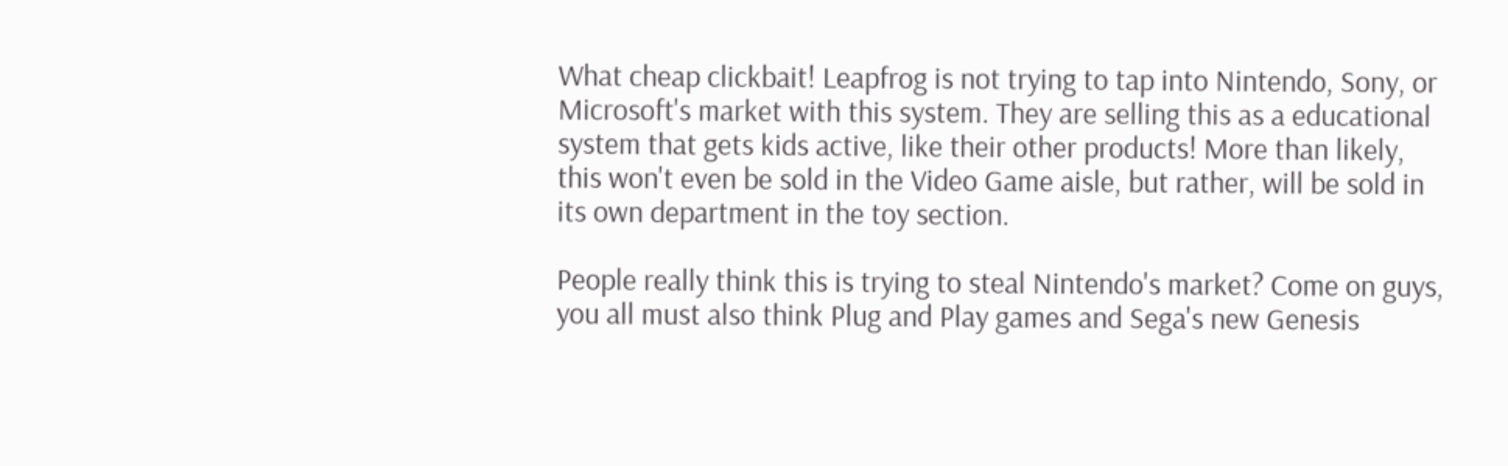What cheap clickbait! Leapfrog is not trying to tap into Nintendo, Sony, or Microsoft's market with this system. They are selling this as a educational system that gets kids active, like their other products! More than likely, this won't even be sold in the Video Game aisle, but rather, will be sold in its own department in the toy section.

People really think this is trying to steal Nintendo's market? Come on guys, you all must also think Plug and Play games and Sega's new Genesis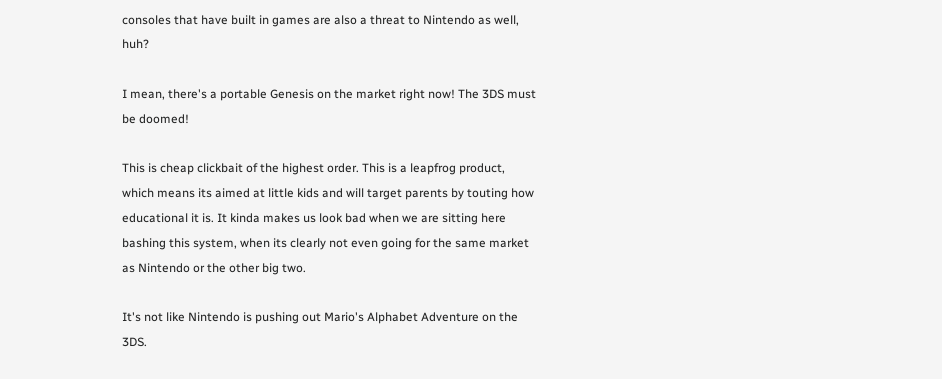consoles that have built in games are also a threat to Nintendo as well, huh?

I mean, there's a portable Genesis on the market right now! The 3DS must be doomed!

This is cheap clickbait of the highest order. This is a leapfrog product, which means its aimed at little kids and will target parents by touting how educational it is. It kinda makes us look bad when we are sitting here bashing this system, when its clearly not even going for the same market as Nintendo or the other big two.

It's not like Nintendo is pushing out Mario's Alphabet Adventure on the 3DS.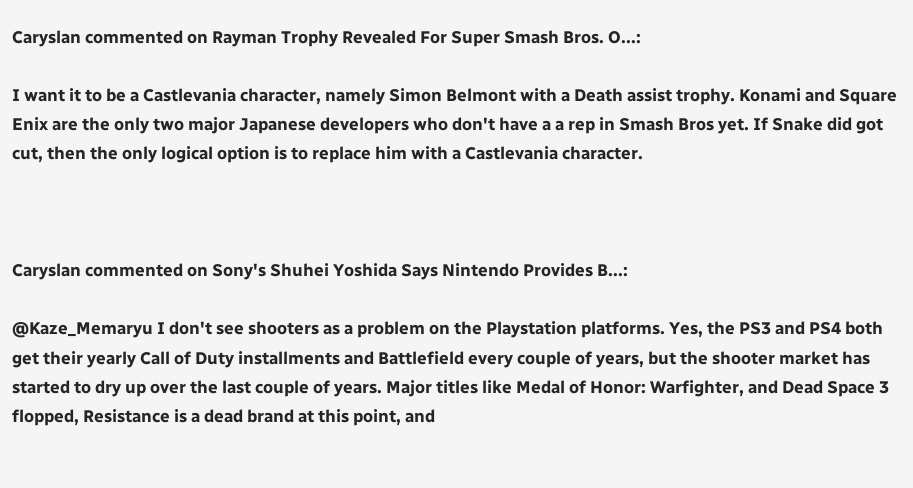Caryslan commented on Rayman Trophy Revealed For Super Smash Bros. O...:

I want it to be a Castlevania character, namely Simon Belmont with a Death assist trophy. Konami and Square Enix are the only two major Japanese developers who don't have a a rep in Smash Bros yet. If Snake did got cut, then the only logical option is to replace him with a Castlevania character.



Caryslan commented on Sony's Shuhei Yoshida Says Nintendo Provides B...:

@Kaze_Memaryu I don't see shooters as a problem on the Playstation platforms. Yes, the PS3 and PS4 both get their yearly Call of Duty installments and Battlefield every couple of years, but the shooter market has started to dry up over the last couple of years. Major titles like Medal of Honor: Warfighter, and Dead Space 3 flopped, Resistance is a dead brand at this point, and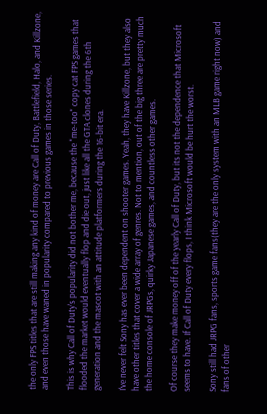the only FPS titles that are still making any kind of money are Call of Duty, Battlefield, Halo, and Killzone, and even those have waned in popularity compared to previous games in those series.

This is why Call of Duty's popularity did not bother me, because the "me-too" copy cat FPS games that flooded the market would eventually flop and die out, just like all the GTA clones during the 6th generation and the mascot with an attitude platformers during the 16-bit era.

I've never felt Sony has ever been dependent on shooter games. Yeah, they have Killzone, but they also have other titles that cover a wide array of genres. Not to mention, out of the big three are pretty much the home console of JRPGs, quirky Japanese games, and countless other games.

Of course they make money off of the yearly Call of Duty, but its not the dependence that Microsoft seems to have. If Call of Duty every flops, I think Microsoft would be hurt the worst.

Sony still had JRPG fans, sports game fans(they are the only system with an MLB game right now) and fans of other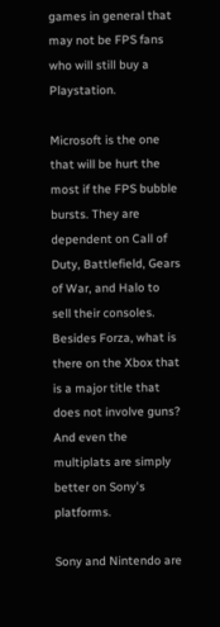games in general that may not be FPS fans who will still buy a Playstation.

Microsoft is the one that will be hurt the most if the FPS bubble bursts. They are dependent on Call of Duty, Battlefield, Gears of War, and Halo to sell their consoles. Besides Forza, what is there on the Xbox that is a major title that does not involve guns? And even the multiplats are simply better on Sony's platforms.

Sony and Nintendo are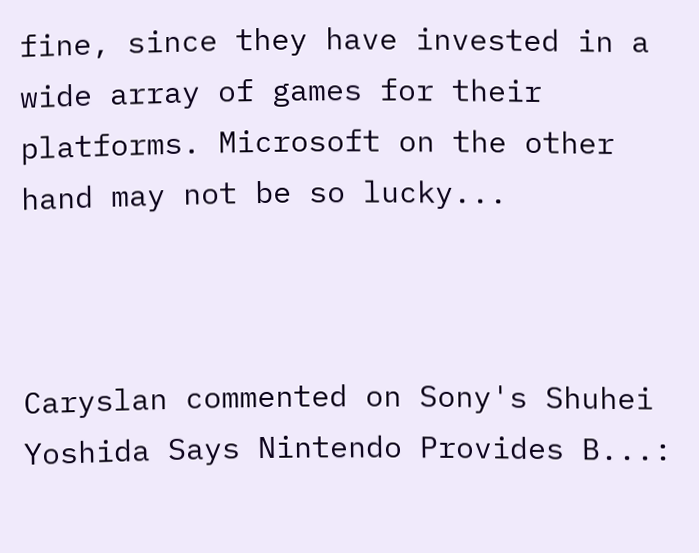fine, since they have invested in a wide array of games for their platforms. Microsoft on the other hand may not be so lucky...



Caryslan commented on Sony's Shuhei Yoshida Says Nintendo Provides B...: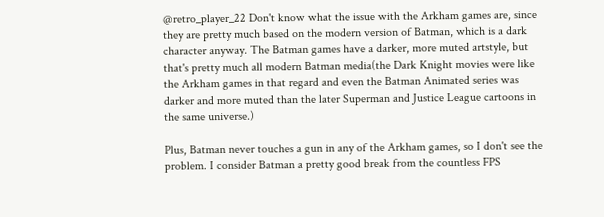@retro_player_22 Don't know what the issue with the Arkham games are, since they are pretty much based on the modern version of Batman, which is a dark character anyway. The Batman games have a darker, more muted artstyle, but that's pretty much all modern Batman media(the Dark Knight movies were like the Arkham games in that regard and even the Batman Animated series was darker and more muted than the later Superman and Justice League cartoons in the same universe.)

Plus, Batman never touches a gun in any of the Arkham games, so I don't see the problem. I consider Batman a pretty good break from the countless FPS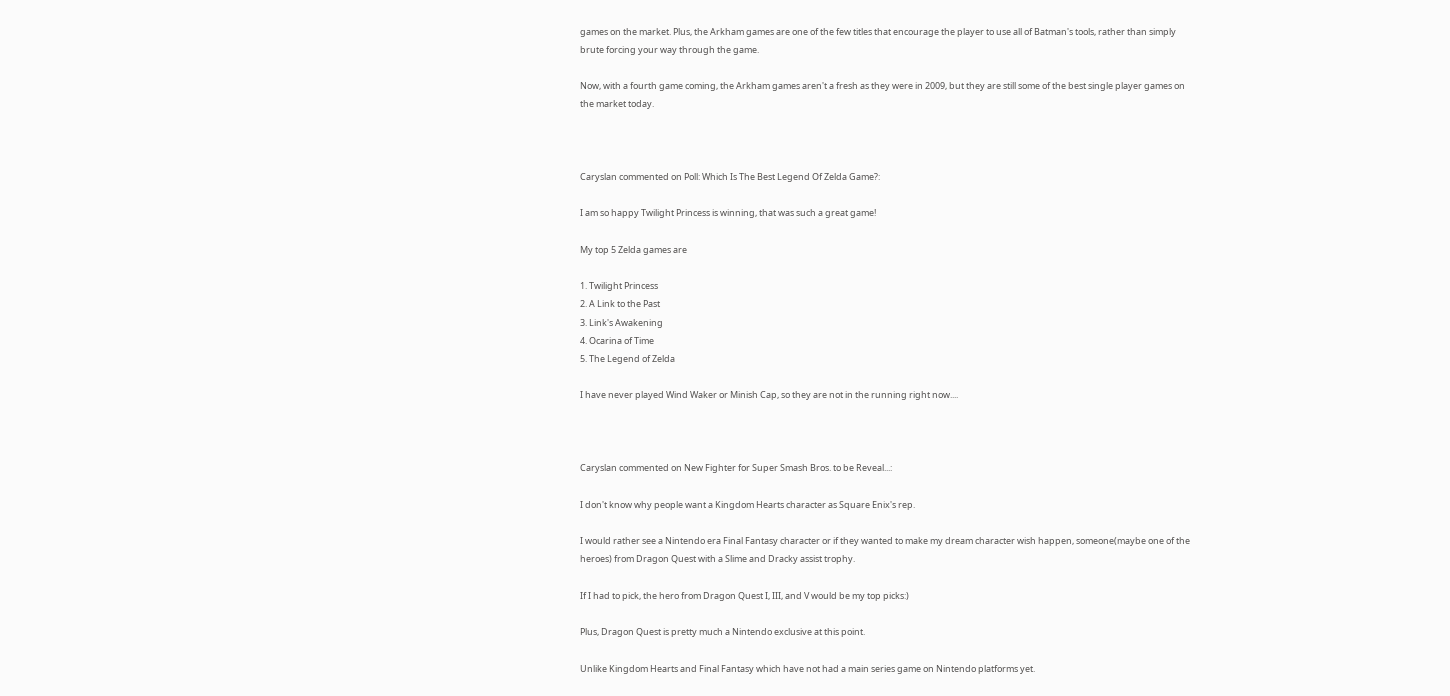games on the market. Plus, the Arkham games are one of the few titles that encourage the player to use all of Batman's tools, rather than simply brute forcing your way through the game.

Now, with a fourth game coming, the Arkham games aren't a fresh as they were in 2009, but they are still some of the best single player games on the market today.



Caryslan commented on Poll: Which Is The Best Legend Of Zelda Game?:

I am so happy Twilight Princess is winning, that was such a great game!

My top 5 Zelda games are

1. Twilight Princess
2. A Link to the Past
3. Link's Awakening
4. Ocarina of Time
5. The Legend of Zelda

I have never played Wind Waker or Minish Cap, so they are not in the running right now....



Caryslan commented on New Fighter for Super Smash Bros. to be Reveal...:

I don't know why people want a Kingdom Hearts character as Square Enix's rep.

I would rather see a Nintendo era Final Fantasy character or if they wanted to make my dream character wish happen, someone(maybe one of the heroes) from Dragon Quest with a Slime and Dracky assist trophy.

If I had to pick, the hero from Dragon Quest I, III, and V would be my top picks:)

Plus, Dragon Quest is pretty much a Nintendo exclusive at this point.

Unlike Kingdom Hearts and Final Fantasy which have not had a main series game on Nintendo platforms yet.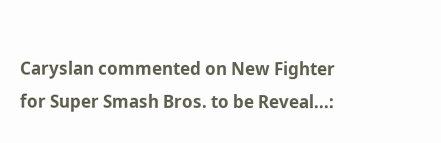Caryslan commented on New Fighter for Super Smash Bros. to be Reveal...: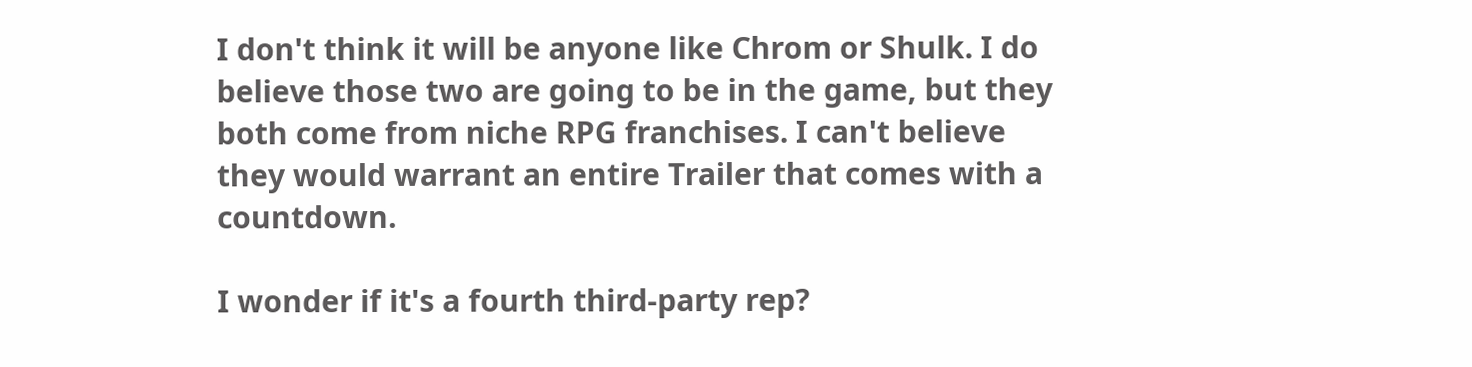I don't think it will be anyone like Chrom or Shulk. I do believe those two are going to be in the game, but they both come from niche RPG franchises. I can't believe they would warrant an entire Trailer that comes with a countdown.

I wonder if it's a fourth third-party rep?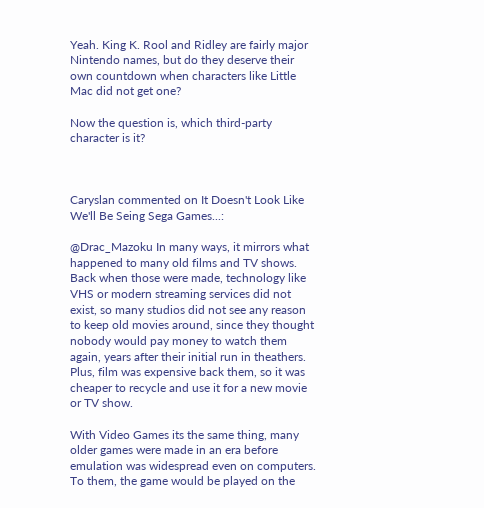Yeah. King K. Rool and Ridley are fairly major Nintendo names, but do they deserve their own countdown when characters like Little Mac did not get one?

Now the question is, which third-party character is it?



Caryslan commented on It Doesn't Look Like We'll Be Seing Sega Games...:

@Drac_Mazoku In many ways, it mirrors what happened to many old films and TV shows. Back when those were made, technology like VHS or modern streaming services did not exist, so many studios did not see any reason to keep old movies around, since they thought nobody would pay money to watch them again, years after their initial run in theathers. Plus, film was expensive back them, so it was cheaper to recycle and use it for a new movie or TV show.

With Video Games its the same thing, many older games were made in an era before emulation was widespread even on computers. To them, the game would be played on the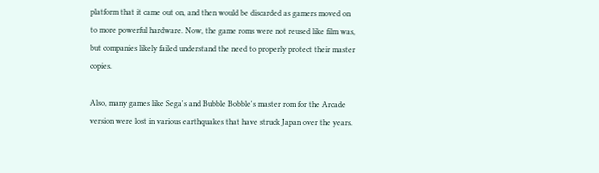platform that it came out on, and then would be discarded as gamers moved on to more powerful hardware. Now, the game roms were not reused like film was, but companies likely failed understand the need to properly protect their master copies.

Also, many games like Sega's and Bubble Bobble's master rom for the Arcade version were lost in various earthquakes that have struck Japan over the years.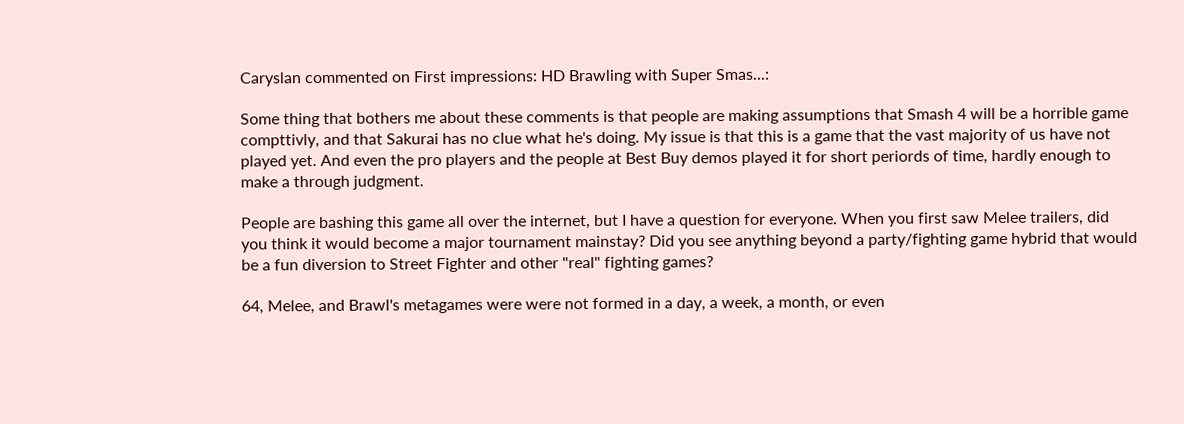Caryslan commented on First impressions: HD Brawling with Super Smas...:

Some thing that bothers me about these comments is that people are making assumptions that Smash 4 will be a horrible game compttivly, and that Sakurai has no clue what he's doing. My issue is that this is a game that the vast majority of us have not played yet. And even the pro players and the people at Best Buy demos played it for short periords of time, hardly enough to make a through judgment.

People are bashing this game all over the internet, but I have a question for everyone. When you first saw Melee trailers, did you think it would become a major tournament mainstay? Did you see anything beyond a party/fighting game hybrid that would be a fun diversion to Street Fighter and other "real" fighting games?

64, Melee, and Brawl's metagames were were not formed in a day, a week, a month, or even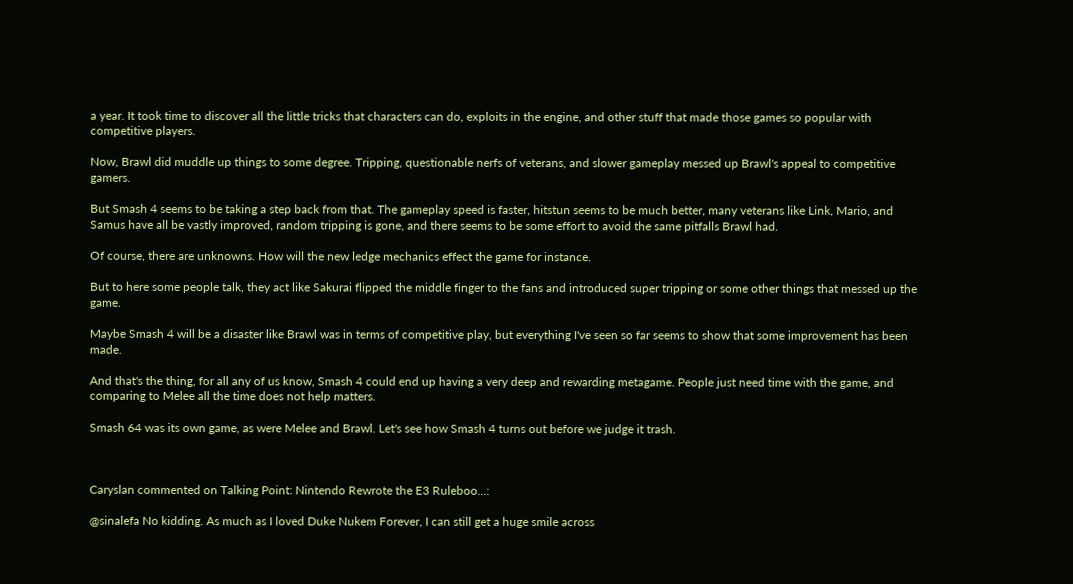a year. It took time to discover all the little tricks that characters can do, exploits in the engine, and other stuff that made those games so popular with competitive players.

Now, Brawl did muddle up things to some degree. Tripping, questionable nerfs of veterans, and slower gameplay messed up Brawl's appeal to competitive gamers.

But Smash 4 seems to be taking a step back from that. The gameplay speed is faster, hitstun seems to be much better, many veterans like Link, Mario, and Samus have all be vastly improved, random tripping is gone, and there seems to be some effort to avoid the same pitfalls Brawl had.

Of course, there are unknowns. How will the new ledge mechanics effect the game for instance.

But to here some people talk, they act like Sakurai flipped the middle finger to the fans and introduced super tripping or some other things that messed up the game.

Maybe Smash 4 will be a disaster like Brawl was in terms of competitive play, but everything I've seen so far seems to show that some improvement has been made.

And that's the thing, for all any of us know, Smash 4 could end up having a very deep and rewarding metagame. People just need time with the game, and comparing to Melee all the time does not help matters.

Smash 64 was its own game, as were Melee and Brawl. Let's see how Smash 4 turns out before we judge it trash.



Caryslan commented on Talking Point: Nintendo Rewrote the E3 Ruleboo...:

@sinalefa No kidding. As much as I loved Duke Nukem Forever, I can still get a huge smile across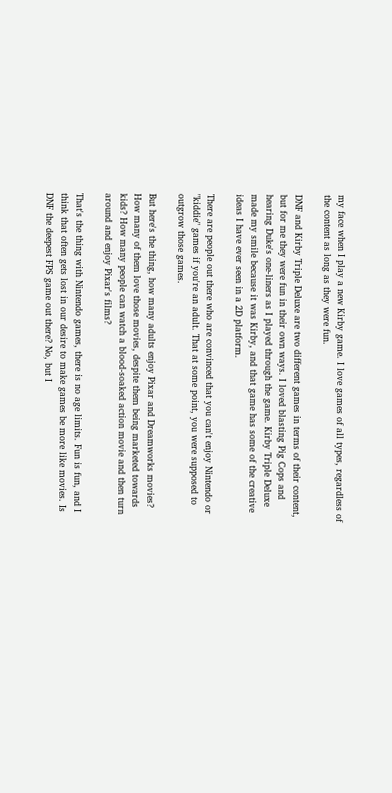my face when I play a new Kirby game. I love games of all types, regardless of the content as long as they were fun.

DNF and Kirby Triple Deluxe are two different games in terms of their content, but for me they were fun in their own ways. I loved blasting Pig Cops and hearing Duke's one-liners as I played through the game. Kirby Triple Deluxe made my smile because it was Kirby, and that game has some of the creative ideas I have ever seen in a 2D platform.

There are people out there who are convinced that you can't enjoy Nintendo or "kiddie" games if you're an adult. That at some point, you were supposed to outgrow those games.

But here's the thing, how many adults enjoy Pixar and Dreamworks movies? How many of them love those movies, despite them being marketed towards kids? How many people can watch a blood-soaked action movie and then turn around and enjoy Pixar's films?

That's the thing with Nintendo games, there is no age limits. Fun is fun, and I think that often gets lost in our desire to make games be more like movies. Is DNF the deepest FPS game out there? No, but I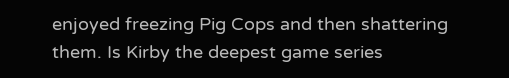enjoyed freezing Pig Cops and then shattering them. Is Kirby the deepest game series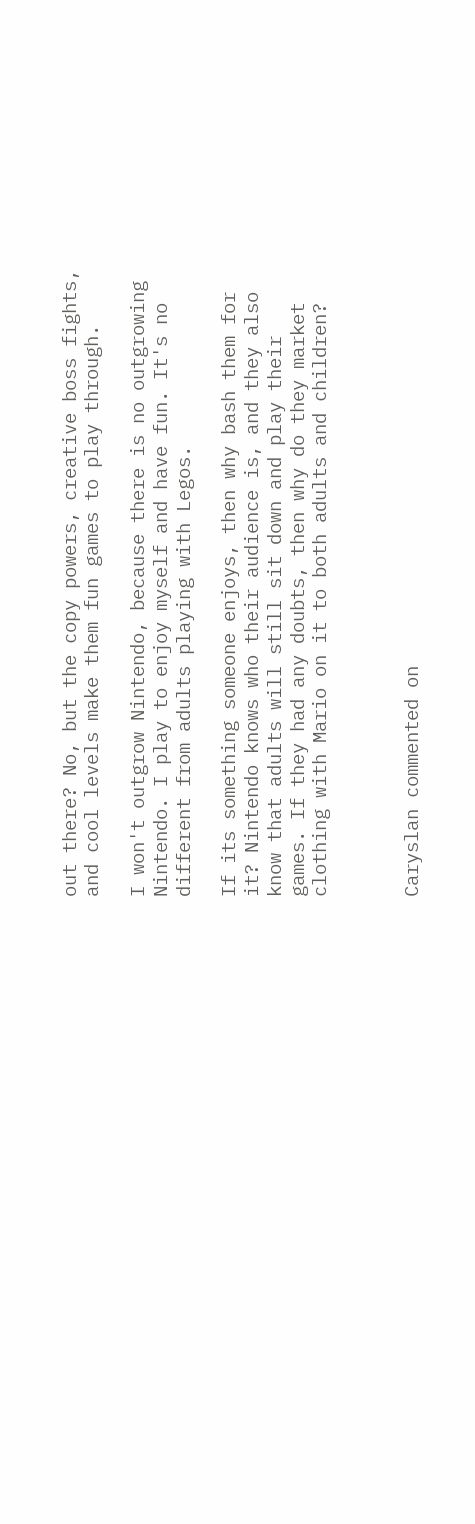out there? No, but the copy powers, creative boss fights, and cool levels make them fun games to play through.

I won't outgrow Nintendo, because there is no outgrowing Nintendo. I play to enjoy myself and have fun. It's no different from adults playing with Legos.

If its something someone enjoys, then why bash them for it? Nintendo knows who their audience is, and they also know that adults will still sit down and play their games. If they had any doubts, then why do they market clothing with Mario on it to both adults and children?



Caryslan commented on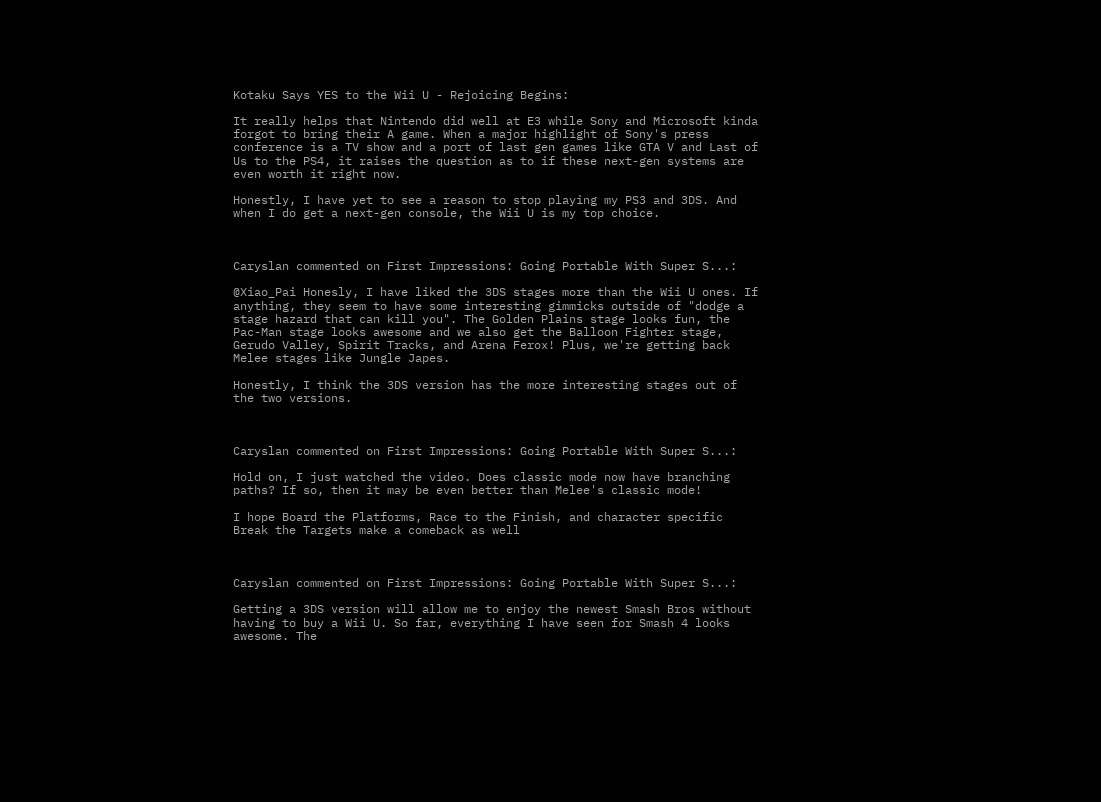Kotaku Says YES to the Wii U - Rejoicing Begins:

It really helps that Nintendo did well at E3 while Sony and Microsoft kinda forgot to bring their A game. When a major highlight of Sony's press conference is a TV show and a port of last gen games like GTA V and Last of Us to the PS4, it raises the question as to if these next-gen systems are even worth it right now.

Honestly, I have yet to see a reason to stop playing my PS3 and 3DS. And when I do get a next-gen console, the Wii U is my top choice.



Caryslan commented on First Impressions: Going Portable With Super S...:

@Xiao_Pai Honesly, I have liked the 3DS stages more than the Wii U ones. If anything, they seem to have some interesting gimmicks outside of "dodge a stage hazard that can kill you". The Golden Plains stage looks fun, the Pac-Man stage looks awesome and we also get the Balloon Fighter stage, Gerudo Valley, Spirit Tracks, and Arena Ferox! Plus, we're getting back Melee stages like Jungle Japes.

Honestly, I think the 3DS version has the more interesting stages out of the two versions.



Caryslan commented on First Impressions: Going Portable With Super S...:

Hold on, I just watched the video. Does classic mode now have branching paths? If so, then it may be even better than Melee's classic mode!

I hope Board the Platforms, Race to the Finish, and character specific Break the Targets make a comeback as well



Caryslan commented on First Impressions: Going Portable With Super S...:

Getting a 3DS version will allow me to enjoy the newest Smash Bros without having to buy a Wii U. So far, everything I have seen for Smash 4 looks awesome. The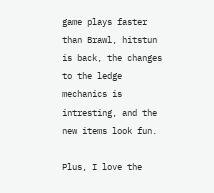game plays faster than Brawl, hitstun is back, the changes to the ledge mechanics is intresting, and the new items look fun.

Plus, I love the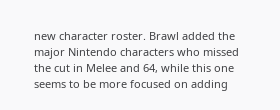new character roster. Brawl added the major Nintendo characters who missed the cut in Melee and 64, while this one seems to be more focused on adding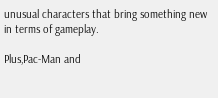unusual characters that bring something new in terms of gameplay.

Plus,Pac-Man and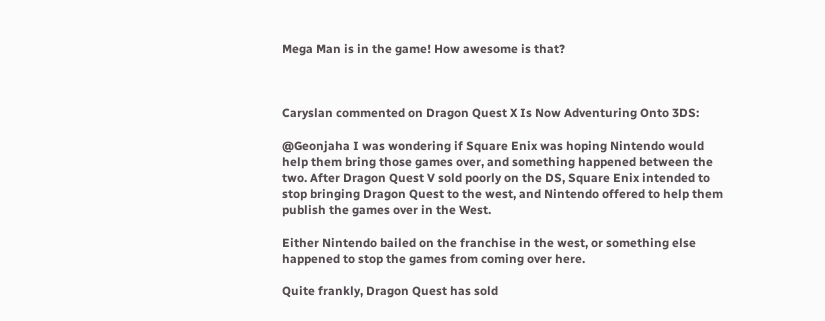Mega Man is in the game! How awesome is that?



Caryslan commented on Dragon Quest X Is Now Adventuring Onto 3DS:

@Geonjaha I was wondering if Square Enix was hoping Nintendo would help them bring those games over, and something happened between the two. After Dragon Quest V sold poorly on the DS, Square Enix intended to stop bringing Dragon Quest to the west, and Nintendo offered to help them publish the games over in the West.

Either Nintendo bailed on the franchise in the west, or something else happened to stop the games from coming over here.

Quite frankly, Dragon Quest has sold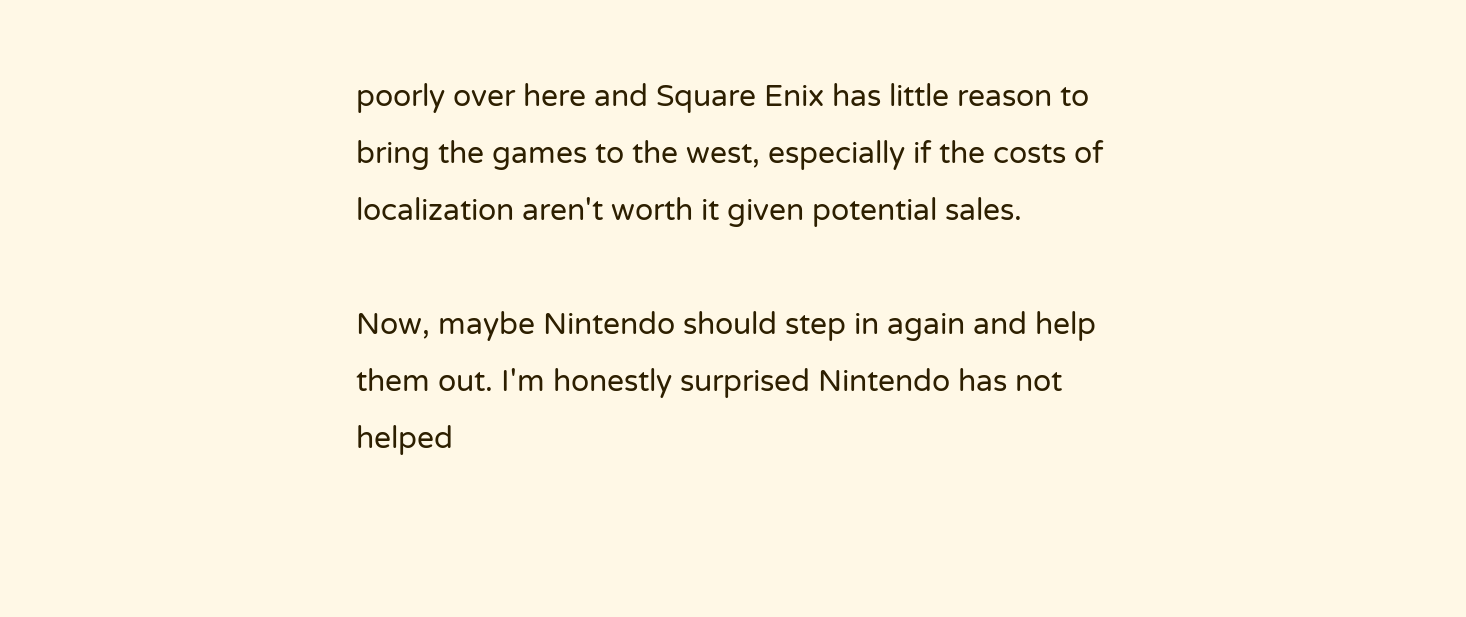poorly over here and Square Enix has little reason to bring the games to the west, especially if the costs of localization aren't worth it given potential sales.

Now, maybe Nintendo should step in again and help them out. I'm honestly surprised Nintendo has not helped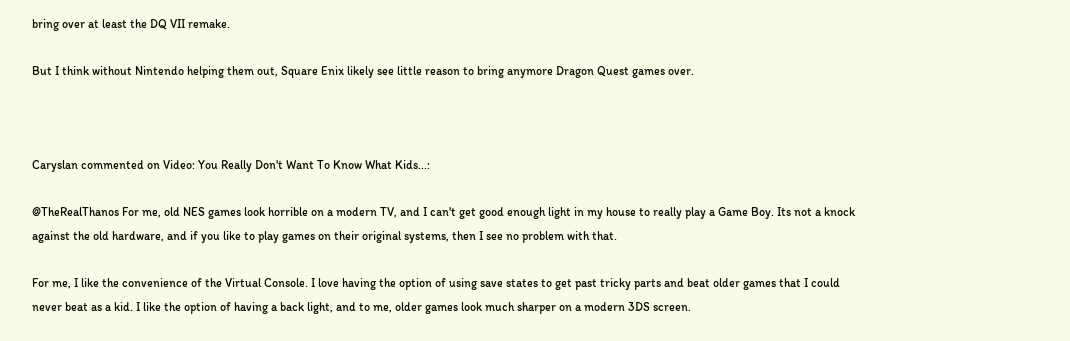bring over at least the DQ VII remake.

But I think without Nintendo helping them out, Square Enix likely see little reason to bring anymore Dragon Quest games over.



Caryslan commented on Video: You Really Don't Want To Know What Kids...:

@TheRealThanos For me, old NES games look horrible on a modern TV, and I can't get good enough light in my house to really play a Game Boy. Its not a knock against the old hardware, and if you like to play games on their original systems, then I see no problem with that.

For me, I like the convenience of the Virtual Console. I love having the option of using save states to get past tricky parts and beat older games that I could never beat as a kid. I like the option of having a back light, and to me, older games look much sharper on a modern 3DS screen.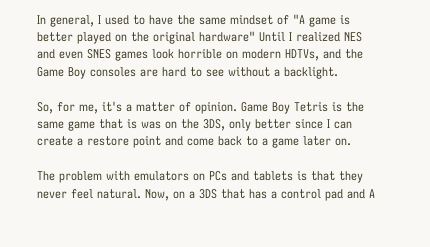In general, I used to have the same mindset of "A game is better played on the original hardware" Until I realized NES and even SNES games look horrible on modern HDTVs, and the Game Boy consoles are hard to see without a backlight.

So, for me, it's a matter of opinion. Game Boy Tetris is the same game that is was on the 3DS, only better since I can create a restore point and come back to a game later on.

The problem with emulators on PCs and tablets is that they never feel natural. Now, on a 3DS that has a control pad and A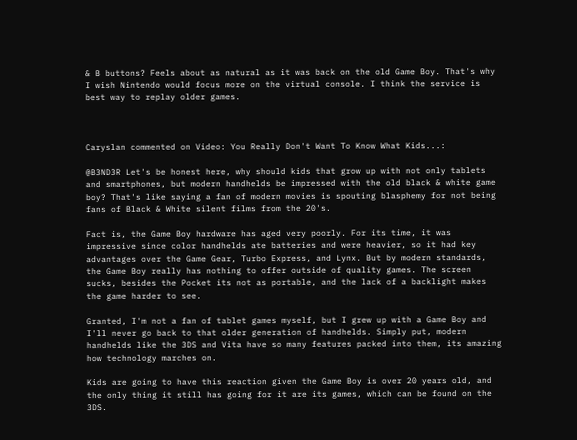& B buttons? Feels about as natural as it was back on the old Game Boy. That's why I wish Nintendo would focus more on the virtual console. I think the service is best way to replay older games.



Caryslan commented on Video: You Really Don't Want To Know What Kids...:

@B3ND3R Let's be honest here, why should kids that grow up with not only tablets and smartphones, but modern handhelds be impressed with the old black & white game boy? That's like saying a fan of modern movies is spouting blasphemy for not being fans of Black & White silent films from the 20's.

Fact is, the Game Boy hardware has aged very poorly. For its time, it was impressive since color handhelds ate batteries and were heavier, so it had key advantages over the Game Gear, Turbo Express, and Lynx. But by modern standards, the Game Boy really has nothing to offer outside of quality games. The screen sucks, besides the Pocket its not as portable, and the lack of a backlight makes the game harder to see.

Granted, I'm not a fan of tablet games myself, but I grew up with a Game Boy and I'll never go back to that older generation of handhelds. Simply put, modern handhelds like the 3DS and Vita have so many features packed into them, its amazing how technology marches on.

Kids are going to have this reaction given the Game Boy is over 20 years old, and the only thing it still has going for it are its games, which can be found on the 3DS.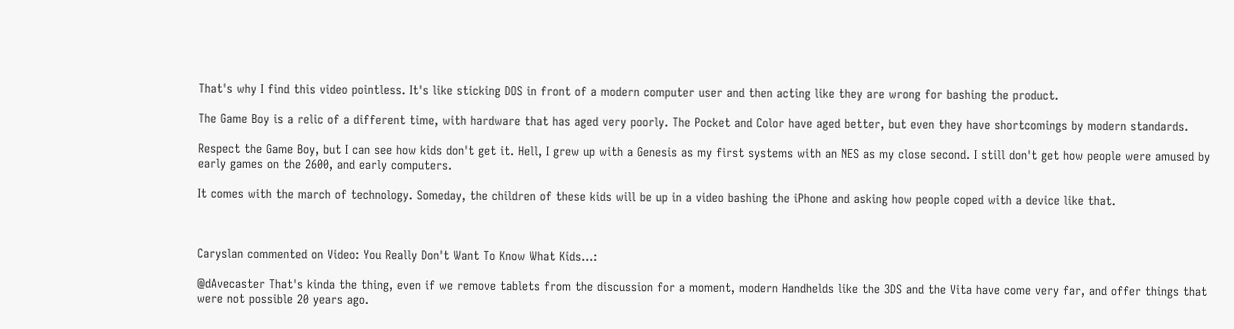That's why I find this video pointless. It's like sticking DOS in front of a modern computer user and then acting like they are wrong for bashing the product.

The Game Boy is a relic of a different time, with hardware that has aged very poorly. The Pocket and Color have aged better, but even they have shortcomings by modern standards.

Respect the Game Boy, but I can see how kids don't get it. Hell, I grew up with a Genesis as my first systems with an NES as my close second. I still don't get how people were amused by early games on the 2600, and early computers.

It comes with the march of technology. Someday, the children of these kids will be up in a video bashing the iPhone and asking how people coped with a device like that.



Caryslan commented on Video: You Really Don't Want To Know What Kids...:

@dAvecaster That's kinda the thing, even if we remove tablets from the discussion for a moment, modern Handhelds like the 3DS and the Vita have come very far, and offer things that were not possible 20 years ago.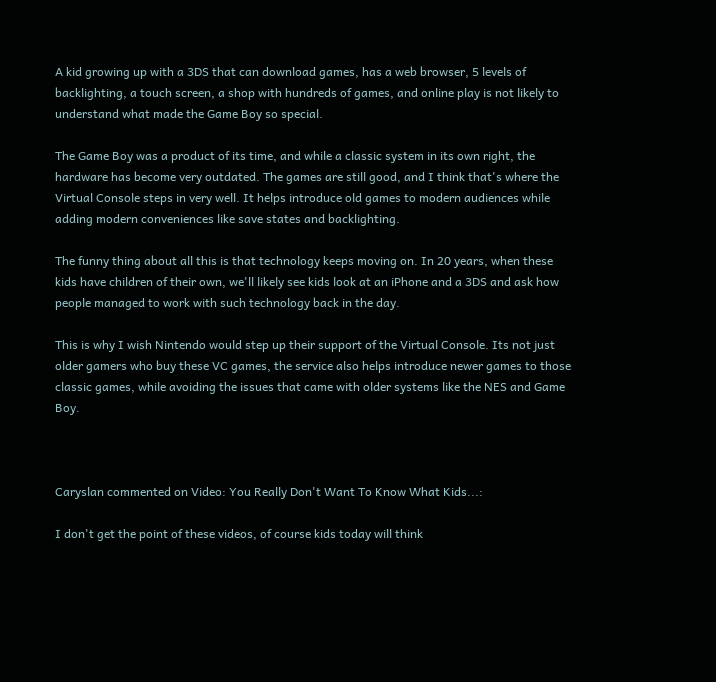A kid growing up with a 3DS that can download games, has a web browser, 5 levels of backlighting, a touch screen, a shop with hundreds of games, and online play is not likely to understand what made the Game Boy so special.

The Game Boy was a product of its time, and while a classic system in its own right, the hardware has become very outdated. The games are still good, and I think that's where the Virtual Console steps in very well. It helps introduce old games to modern audiences while adding modern conveniences like save states and backlighting.

The funny thing about all this is that technology keeps moving on. In 20 years, when these kids have children of their own, we'll likely see kids look at an iPhone and a 3DS and ask how people managed to work with such technology back in the day.

This is why I wish Nintendo would step up their support of the Virtual Console. Its not just older gamers who buy these VC games, the service also helps introduce newer games to those classic games, while avoiding the issues that came with older systems like the NES and Game Boy.



Caryslan commented on Video: You Really Don't Want To Know What Kids...:

I don't get the point of these videos, of course kids today will think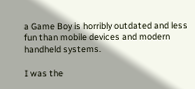a Game Boy is horribly outdated and less fun than mobile devices and modern handheld systems.

I was the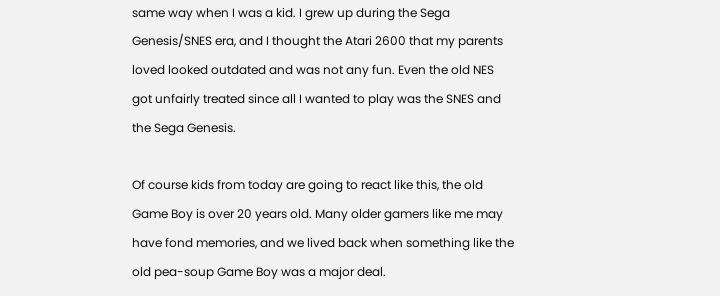same way when I was a kid. I grew up during the Sega Genesis/SNES era, and I thought the Atari 2600 that my parents loved looked outdated and was not any fun. Even the old NES got unfairly treated since all I wanted to play was the SNES and the Sega Genesis.

Of course kids from today are going to react like this, the old Game Boy is over 20 years old. Many older gamers like me may have fond memories, and we lived back when something like the old pea-soup Game Boy was a major deal.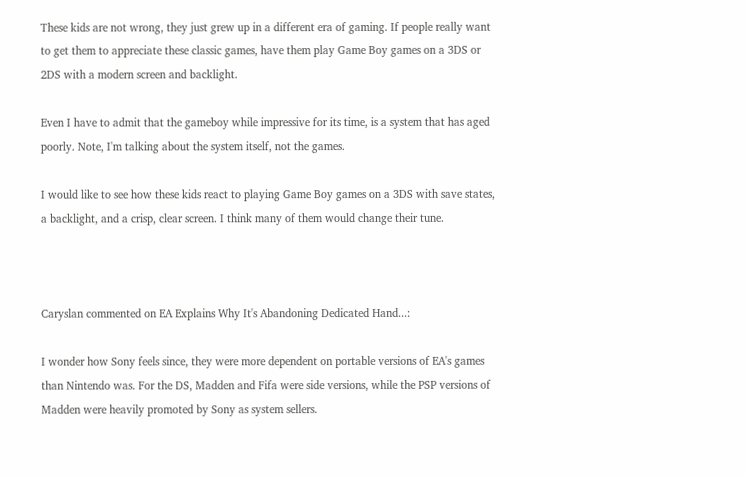These kids are not wrong, they just grew up in a different era of gaming. If people really want to get them to appreciate these classic games, have them play Game Boy games on a 3DS or 2DS with a modern screen and backlight.

Even I have to admit that the gameboy while impressive for its time, is a system that has aged poorly. Note, I'm talking about the system itself, not the games.

I would like to see how these kids react to playing Game Boy games on a 3DS with save states, a backlight, and a crisp, clear screen. I think many of them would change their tune.



Caryslan commented on EA Explains Why It's Abandoning Dedicated Hand...:

I wonder how Sony feels since, they were more dependent on portable versions of EA's games than Nintendo was. For the DS, Madden and Fifa were side versions, while the PSP versions of Madden were heavily promoted by Sony as system sellers.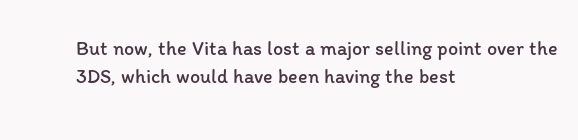But now, the Vita has lost a major selling point over the 3DS, which would have been having the best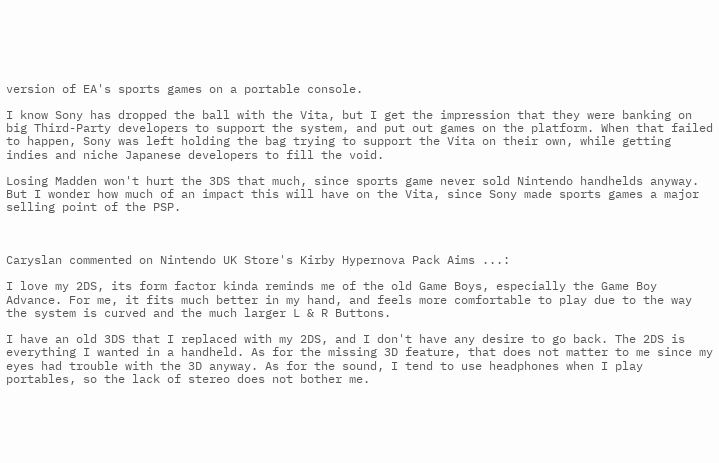version of EA's sports games on a portable console.

I know Sony has dropped the ball with the Vita, but I get the impression that they were banking on big Third-Party developers to support the system, and put out games on the platform. When that failed to happen, Sony was left holding the bag trying to support the Vita on their own, while getting indies and niche Japanese developers to fill the void.

Losing Madden won't hurt the 3DS that much, since sports game never sold Nintendo handhelds anyway. But I wonder how much of an impact this will have on the Vita, since Sony made sports games a major selling point of the PSP.



Caryslan commented on Nintendo UK Store's Kirby Hypernova Pack Aims ...:

I love my 2DS, its form factor kinda reminds me of the old Game Boys, especially the Game Boy Advance. For me, it fits much better in my hand, and feels more comfortable to play due to the way the system is curved and the much larger L & R Buttons.

I have an old 3DS that I replaced with my 2DS, and I don't have any desire to go back. The 2DS is everything I wanted in a handheld. As for the missing 3D feature, that does not matter to me since my eyes had trouble with the 3D anyway. As for the sound, I tend to use headphones when I play portables, so the lack of stereo does not bother me.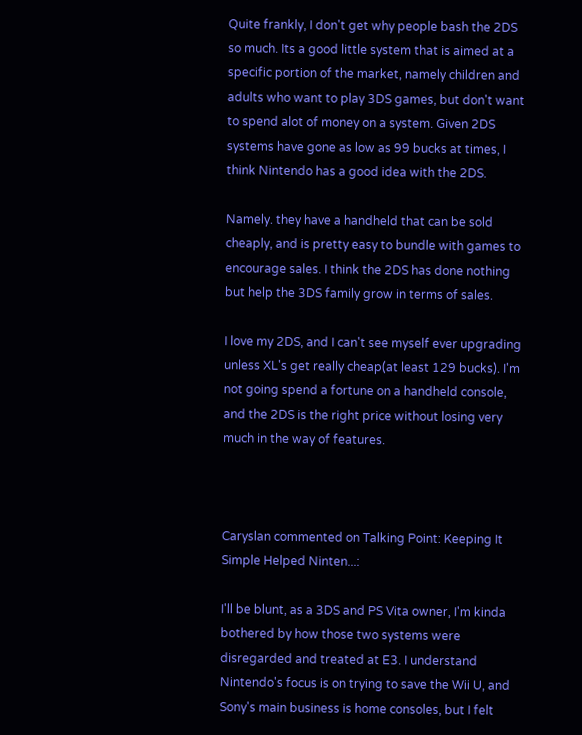Quite frankly, I don't get why people bash the 2DS so much. Its a good little system that is aimed at a specific portion of the market, namely children and adults who want to play 3DS games, but don't want to spend alot of money on a system. Given 2DS systems have gone as low as 99 bucks at times, I think Nintendo has a good idea with the 2DS.

Namely. they have a handheld that can be sold cheaply, and is pretty easy to bundle with games to encourage sales. I think the 2DS has done nothing but help the 3DS family grow in terms of sales.

I love my 2DS, and I can't see myself ever upgrading unless XL's get really cheap(at least 129 bucks). I'm not going spend a fortune on a handheld console, and the 2DS is the right price without losing very much in the way of features.



Caryslan commented on Talking Point: Keeping It Simple Helped Ninten...:

I'll be blunt, as a 3DS and PS Vita owner, I'm kinda bothered by how those two systems were disregarded and treated at E3. I understand Nintendo's focus is on trying to save the Wii U, and Sony's main business is home consoles, but I felt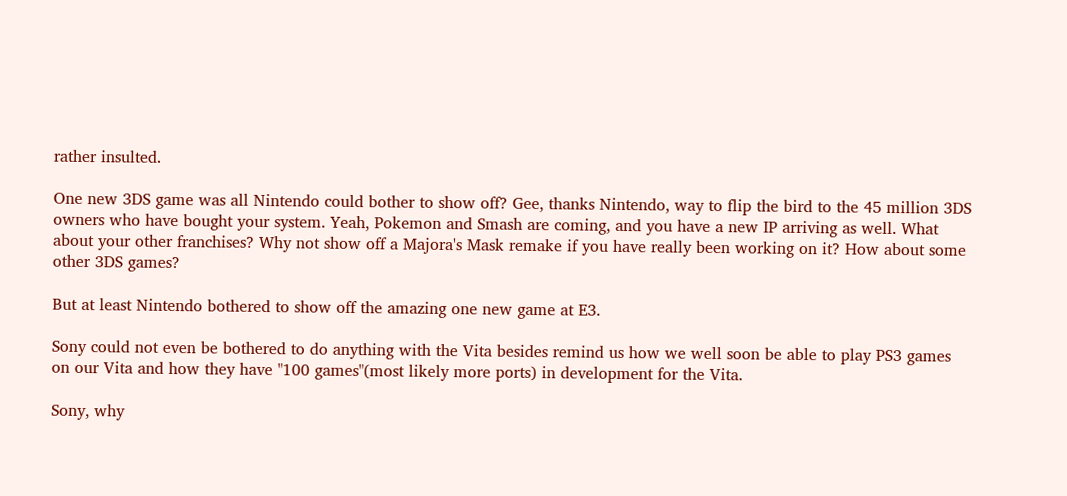rather insulted.

One new 3DS game was all Nintendo could bother to show off? Gee, thanks Nintendo, way to flip the bird to the 45 million 3DS owners who have bought your system. Yeah, Pokemon and Smash are coming, and you have a new IP arriving as well. What about your other franchises? Why not show off a Majora's Mask remake if you have really been working on it? How about some other 3DS games?

But at least Nintendo bothered to show off the amazing one new game at E3.

Sony could not even be bothered to do anything with the Vita besides remind us how we well soon be able to play PS3 games on our Vita and how they have "100 games"(most likely more ports) in development for the Vita.

Sony, why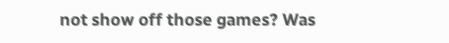not show off those games? Was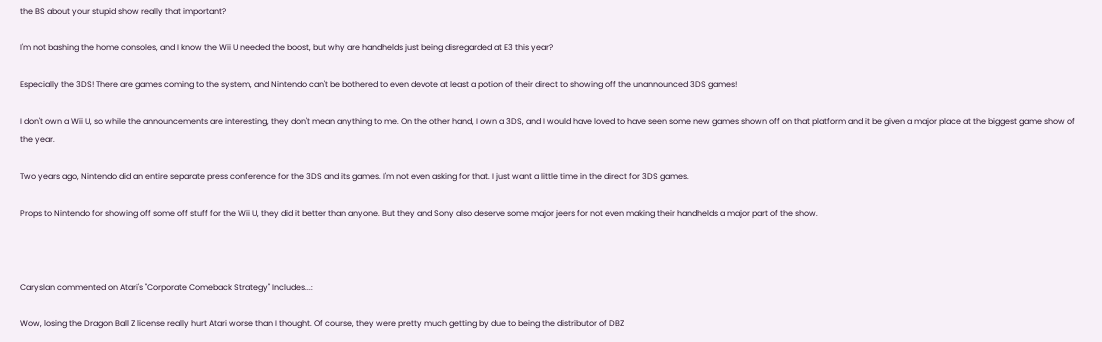the BS about your stupid show really that important?

I'm not bashing the home consoles, and I know the Wii U needed the boost, but why are handhelds just being disregarded at E3 this year?

Especially the 3DS! There are games coming to the system, and Nintendo can't be bothered to even devote at least a potion of their direct to showing off the unannounced 3DS games!

I don't own a Wii U, so while the announcements are interesting, they don't mean anything to me. On the other hand, I own a 3DS, and I would have loved to have seen some new games shown off on that platform and it be given a major place at the biggest game show of the year.

Two years ago, Nintendo did an entire separate press conference for the 3DS and its games. I'm not even asking for that. I just want a little time in the direct for 3DS games.

Props to Nintendo for showing off some off stuff for the Wii U, they did it better than anyone. But they and Sony also deserve some major jeers for not even making their handhelds a major part of the show.



Caryslan commented on Atari's "Corporate Comeback Strategy" Includes...:

Wow, losing the Dragon Ball Z license really hurt Atari worse than I thought. Of course, they were pretty much getting by due to being the distributor of DBZ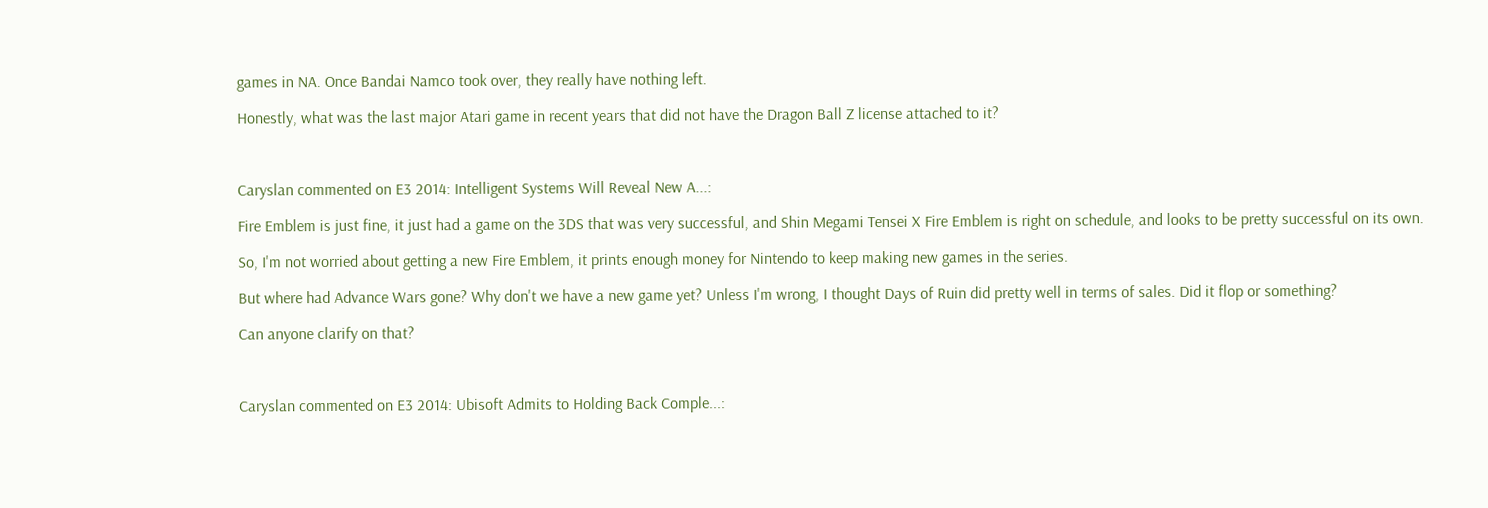games in NA. Once Bandai Namco took over, they really have nothing left.

Honestly, what was the last major Atari game in recent years that did not have the Dragon Ball Z license attached to it?



Caryslan commented on E3 2014: Intelligent Systems Will Reveal New A...:

Fire Emblem is just fine, it just had a game on the 3DS that was very successful, and Shin Megami Tensei X Fire Emblem is right on schedule, and looks to be pretty successful on its own.

So, I'm not worried about getting a new Fire Emblem, it prints enough money for Nintendo to keep making new games in the series.

But where had Advance Wars gone? Why don't we have a new game yet? Unless I'm wrong, I thought Days of Ruin did pretty well in terms of sales. Did it flop or something?

Can anyone clarify on that?



Caryslan commented on E3 2014: Ubisoft Admits to Holding Back Comple...: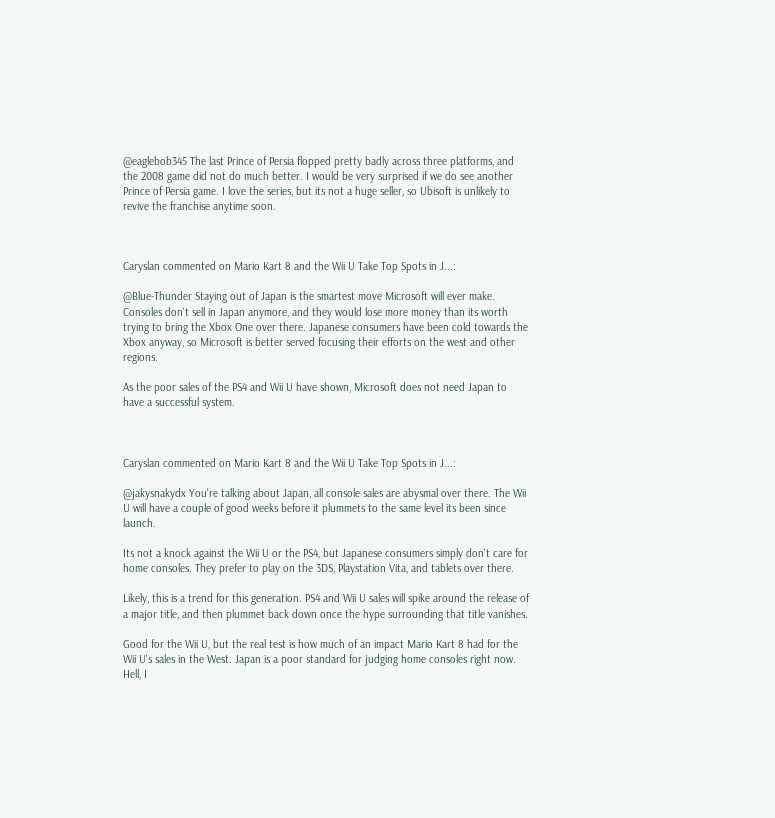@eaglebob345 The last Prince of Persia flopped pretty badly across three platforms, and the 2008 game did not do much better. I would be very surprised if we do see another Prince of Persia game. I love the series, but its not a huge seller, so Ubisoft is unlikely to revive the franchise anytime soon.



Caryslan commented on Mario Kart 8 and the Wii U Take Top Spots in J...:

@Blue-Thunder Staying out of Japan is the smartest move Microsoft will ever make. Consoles don't sell in Japan anymore, and they would lose more money than its worth trying to bring the Xbox One over there. Japanese consumers have been cold towards the Xbox anyway, so Microsoft is better served focusing their efforts on the west and other regions.

As the poor sales of the PS4 and Wii U have shown, Microsoft does not need Japan to have a successful system.



Caryslan commented on Mario Kart 8 and the Wii U Take Top Spots in J...:

@jakysnakydx You're talking about Japan, all console sales are abysmal over there. The Wii U will have a couple of good weeks before it plummets to the same level its been since launch.

Its not a knock against the Wii U or the PS4, but Japanese consumers simply don't care for home consoles. They prefer to play on the 3DS, Playstation Vita, and tablets over there.

Likely, this is a trend for this generation. PS4 and Wii U sales will spike around the release of a major title, and then plummet back down once the hype surrounding that title vanishes.

Good for the Wii U, but the real test is how much of an impact Mario Kart 8 had for the Wii U's sales in the West. Japan is a poor standard for judging home consoles right now. Hell, I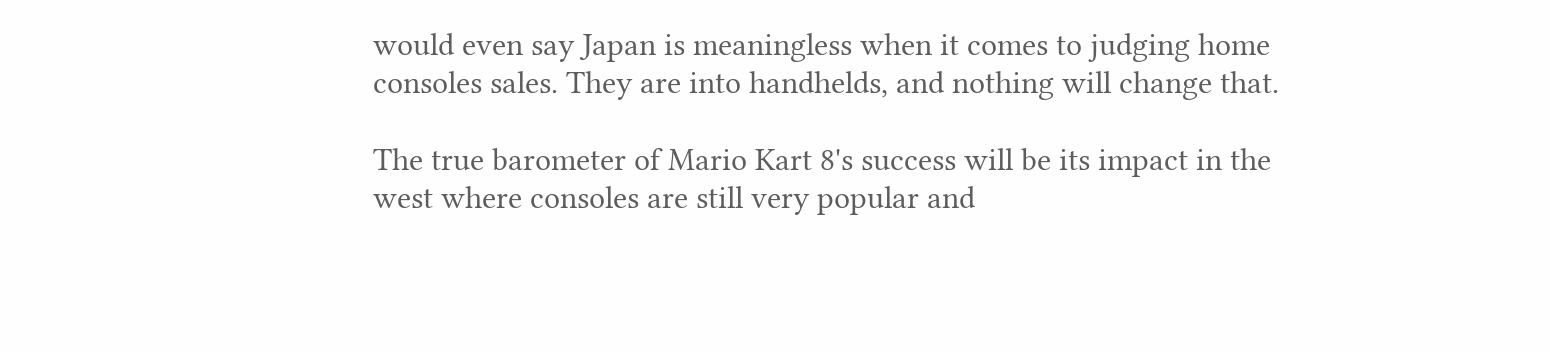would even say Japan is meaningless when it comes to judging home consoles sales. They are into handhelds, and nothing will change that.

The true barometer of Mario Kart 8's success will be its impact in the west where consoles are still very popular and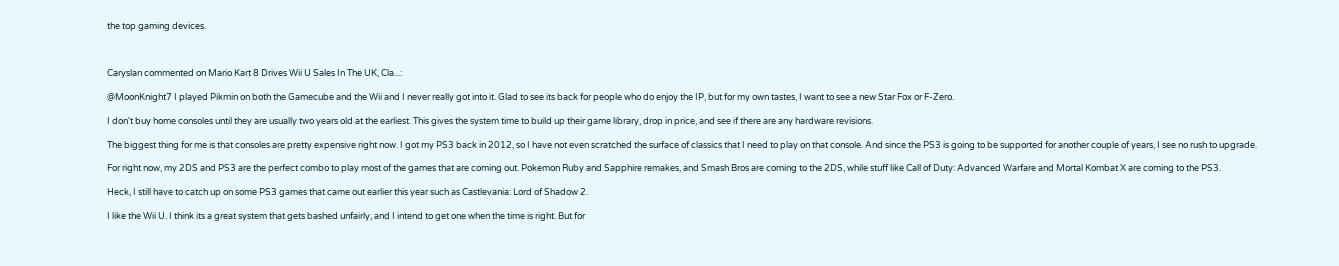the top gaming devices.



Caryslan commented on Mario Kart 8 Drives Wii U Sales In The UK, Cla...:

@MoonKnight7 I played Pikmin on both the Gamecube and the Wii and I never really got into it. Glad to see its back for people who do enjoy the IP, but for my own tastes, I want to see a new Star Fox or F-Zero.

I don't buy home consoles until they are usually two years old at the earliest. This gives the system time to build up their game library, drop in price, and see if there are any hardware revisions.

The biggest thing for me is that consoles are pretty expensive right now. I got my PS3 back in 2012, so I have not even scratched the surface of classics that I need to play on that console. And since the PS3 is going to be supported for another couple of years, I see no rush to upgrade.

For right now, my 2DS and PS3 are the perfect combo to play most of the games that are coming out. Pokemon Ruby and Sapphire remakes, and Smash Bros are coming to the 2DS, while stuff like Call of Duty: Advanced Warfare and Mortal Kombat X are coming to the PS3.

Heck, I still have to catch up on some PS3 games that came out earlier this year such as Castlevania: Lord of Shadow 2.

I like the Wii U. I think its a great system that gets bashed unfairly, and I intend to get one when the time is right. But for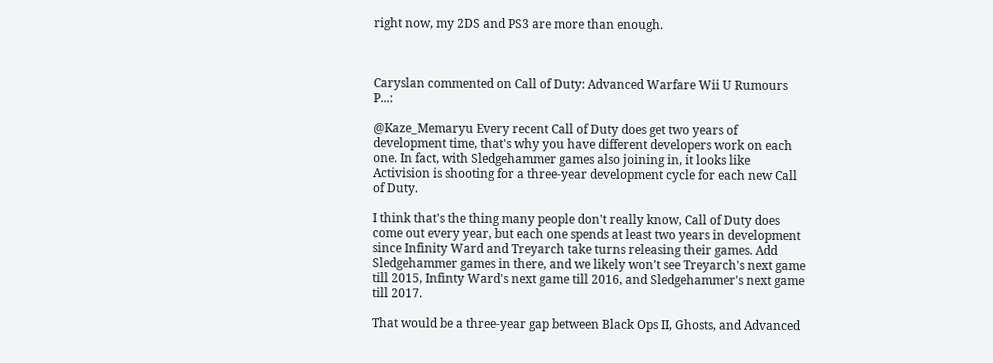right now, my 2DS and PS3 are more than enough.



Caryslan commented on Call of Duty: Advanced Warfare Wii U Rumours P...:

@Kaze_Memaryu Every recent Call of Duty does get two years of development time, that's why you have different developers work on each one. In fact, with Sledgehammer games also joining in, it looks like Activision is shooting for a three-year development cycle for each new Call of Duty.

I think that's the thing many people don't really know, Call of Duty does come out every year, but each one spends at least two years in development since Infinity Ward and Treyarch take turns releasing their games. Add Sledgehammer games in there, and we likely won't see Treyarch's next game till 2015, Infinty Ward's next game till 2016, and Sledgehammer's next game till 2017.

That would be a three-year gap between Black Ops II, Ghosts, and Advanced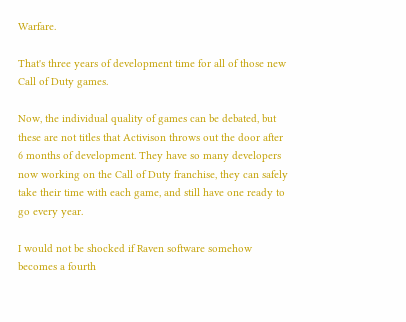Warfare.

That's three years of development time for all of those new Call of Duty games.

Now, the individual quality of games can be debated, but these are not titles that Activison throws out the door after 6 months of development. They have so many developers now working on the Call of Duty franchise, they can safely take their time with each game, and still have one ready to go every year.

I would not be shocked if Raven software somehow becomes a fourth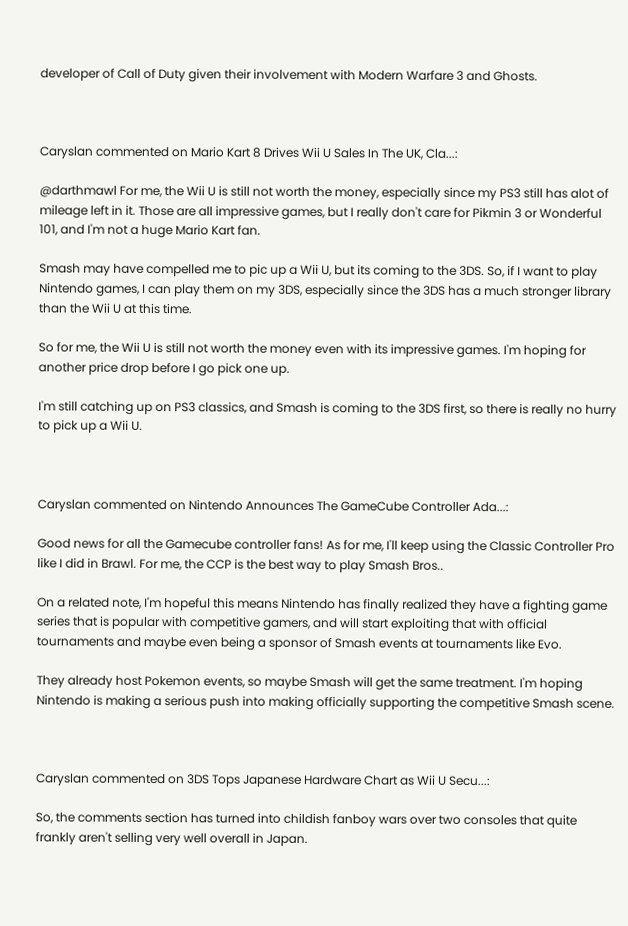developer of Call of Duty given their involvement with Modern Warfare 3 and Ghosts.



Caryslan commented on Mario Kart 8 Drives Wii U Sales In The UK, Cla...:

@darthmawl For me, the Wii U is still not worth the money, especially since my PS3 still has alot of mileage left in it. Those are all impressive games, but I really don't care for Pikmin 3 or Wonderful 101, and I'm not a huge Mario Kart fan.

Smash may have compelled me to pic up a Wii U, but its coming to the 3DS. So, if I want to play Nintendo games, I can play them on my 3DS, especially since the 3DS has a much stronger library than the Wii U at this time.

So for me, the Wii U is still not worth the money even with its impressive games. I'm hoping for another price drop before I go pick one up.

I'm still catching up on PS3 classics, and Smash is coming to the 3DS first, so there is really no hurry to pick up a Wii U.



Caryslan commented on Nintendo Announces The GameCube Controller Ada...:

Good news for all the Gamecube controller fans! As for me, I'll keep using the Classic Controller Pro like I did in Brawl. For me, the CCP is the best way to play Smash Bros..

On a related note, I'm hopeful this means Nintendo has finally realized they have a fighting game series that is popular with competitive gamers, and will start exploiting that with official tournaments and maybe even being a sponsor of Smash events at tournaments like Evo.

They already host Pokemon events, so maybe Smash will get the same treatment. I'm hoping Nintendo is making a serious push into making officially supporting the competitive Smash scene.



Caryslan commented on 3DS Tops Japanese Hardware Chart as Wii U Secu...:

So, the comments section has turned into childish fanboy wars over two consoles that quite frankly aren't selling very well overall in Japan.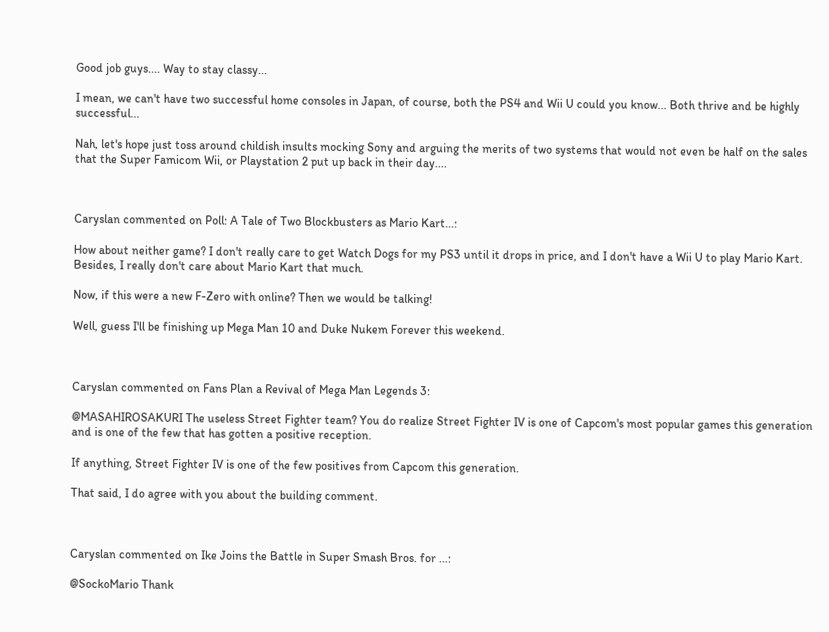Good job guys.... Way to stay classy...

I mean, we can't have two successful home consoles in Japan, of course, both the PS4 and Wii U could you know... Both thrive and be highly successful...

Nah, let's hope just toss around childish insults mocking Sony and arguing the merits of two systems that would not even be half on the sales that the Super Famicom Wii, or Playstation 2 put up back in their day....



Caryslan commented on Poll: A Tale of Two Blockbusters as Mario Kart...:

How about neither game? I don't really care to get Watch Dogs for my PS3 until it drops in price, and I don't have a Wii U to play Mario Kart. Besides, I really don't care about Mario Kart that much.

Now, if this were a new F-Zero with online? Then we would be talking!

Well, guess I'll be finishing up Mega Man 10 and Duke Nukem Forever this weekend.



Caryslan commented on Fans Plan a Revival of Mega Man Legends 3:

@MASAHIROSAKURI The useless Street Fighter team? You do realize Street Fighter IV is one of Capcom's most popular games this generation and is one of the few that has gotten a positive reception.

If anything, Street Fighter IV is one of the few positives from Capcom this generation.

That said, I do agree with you about the building comment.



Caryslan commented on Ike Joins the Battle in Super Smash Bros. for ...:

@SockoMario Thank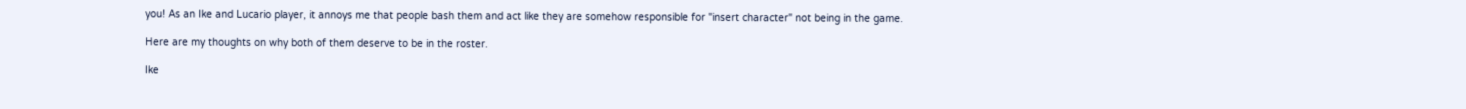you! As an Ike and Lucario player, it annoys me that people bash them and act like they are somehow responsible for "insert character" not being in the game.

Here are my thoughts on why both of them deserve to be in the roster.

Ike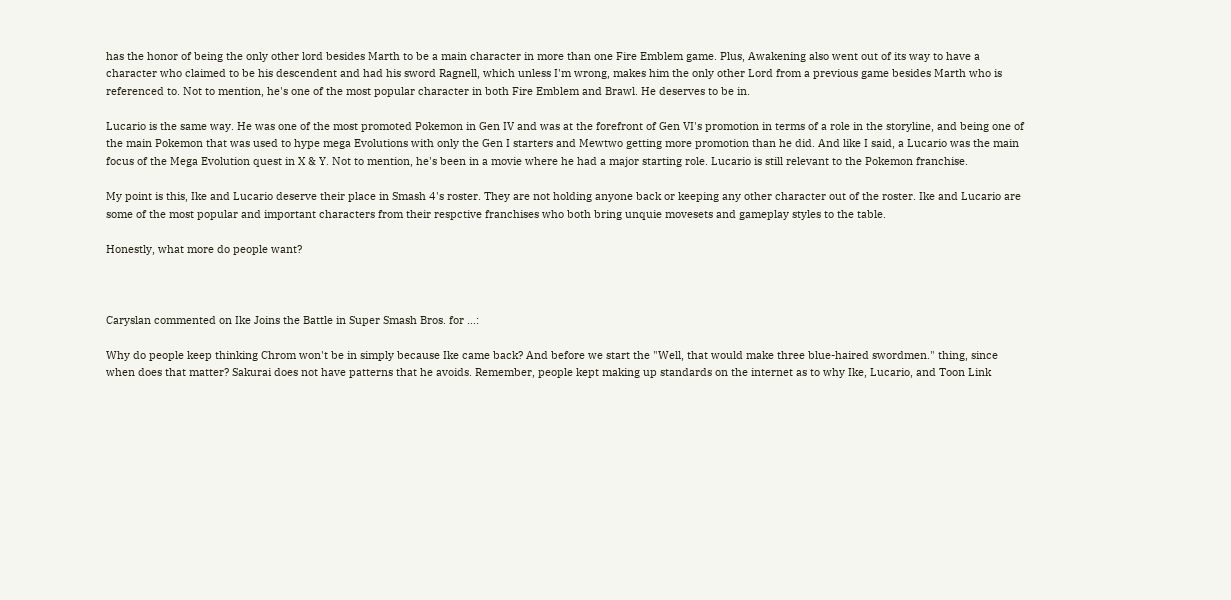has the honor of being the only other lord besides Marth to be a main character in more than one Fire Emblem game. Plus, Awakening also went out of its way to have a character who claimed to be his descendent and had his sword Ragnell, which unless I'm wrong, makes him the only other Lord from a previous game besides Marth who is referenced to. Not to mention, he's one of the most popular character in both Fire Emblem and Brawl. He deserves to be in.

Lucario is the same way. He was one of the most promoted Pokemon in Gen IV and was at the forefront of Gen VI's promotion in terms of a role in the storyline, and being one of the main Pokemon that was used to hype mega Evolutions with only the Gen I starters and Mewtwo getting more promotion than he did. And like I said, a Lucario was the main focus of the Mega Evolution quest in X & Y. Not to mention, he's been in a movie where he had a major starting role. Lucario is still relevant to the Pokemon franchise.

My point is this, Ike and Lucario deserve their place in Smash 4's roster. They are not holding anyone back or keeping any other character out of the roster. Ike and Lucario are some of the most popular and important characters from their respctive franchises who both bring unquie movesets and gameplay styles to the table.

Honestly, what more do people want?



Caryslan commented on Ike Joins the Battle in Super Smash Bros. for ...:

Why do people keep thinking Chrom won't be in simply because Ike came back? And before we start the "Well, that would make three blue-haired swordmen." thing, since when does that matter? Sakurai does not have patterns that he avoids. Remember, people kept making up standards on the internet as to why Ike, Lucario, and Toon Link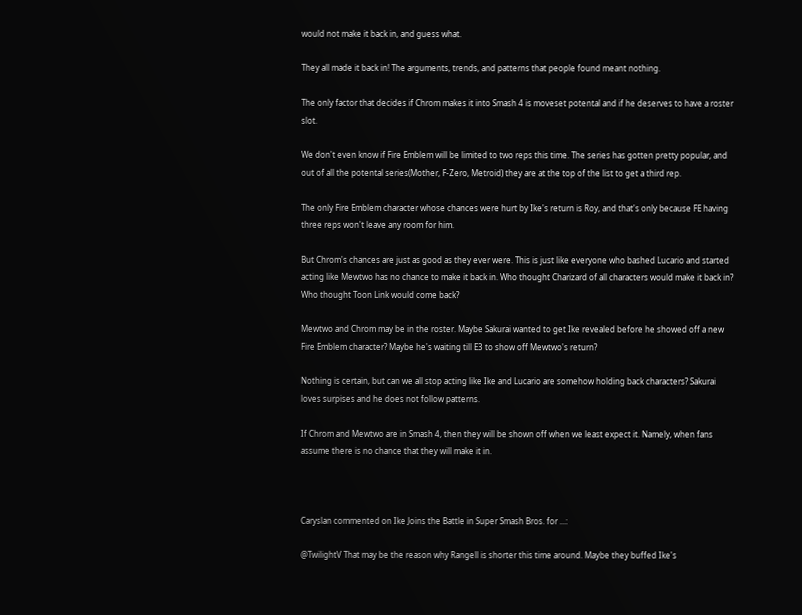would not make it back in, and guess what.

They all made it back in! The arguments, trends, and patterns that people found meant nothing.

The only factor that decides if Chrom makes it into Smash 4 is moveset potental and if he deserves to have a roster slot.

We don't even know if Fire Emblem will be limited to two reps this time. The series has gotten pretty popular, and out of all the potental series(Mother, F-Zero, Metroid) they are at the top of the list to get a third rep.

The only Fire Emblem character whose chances were hurt by Ike's return is Roy, and that's only because FE having three reps won't leave any room for him.

But Chrom's chances are just as good as they ever were. This is just like everyone who bashed Lucario and started acting like Mewtwo has no chance to make it back in. Who thought Charizard of all characters would make it back in? Who thought Toon Link would come back?

Mewtwo and Chrom may be in the roster. Maybe Sakurai wanted to get Ike revealed before he showed off a new Fire Emblem character? Maybe he's waiting till E3 to show off Mewtwo's return?

Nothing is certain, but can we all stop acting like Ike and Lucario are somehow holding back characters? Sakurai loves surpises and he does not follow patterns.

If Chrom and Mewtwo are in Smash 4, then they will be shown off when we least expect it. Namely, when fans assume there is no chance that they will make it in.



Caryslan commented on Ike Joins the Battle in Super Smash Bros. for ...:

@TwilightV That may be the reason why Rangell is shorter this time around. Maybe they buffed Ike's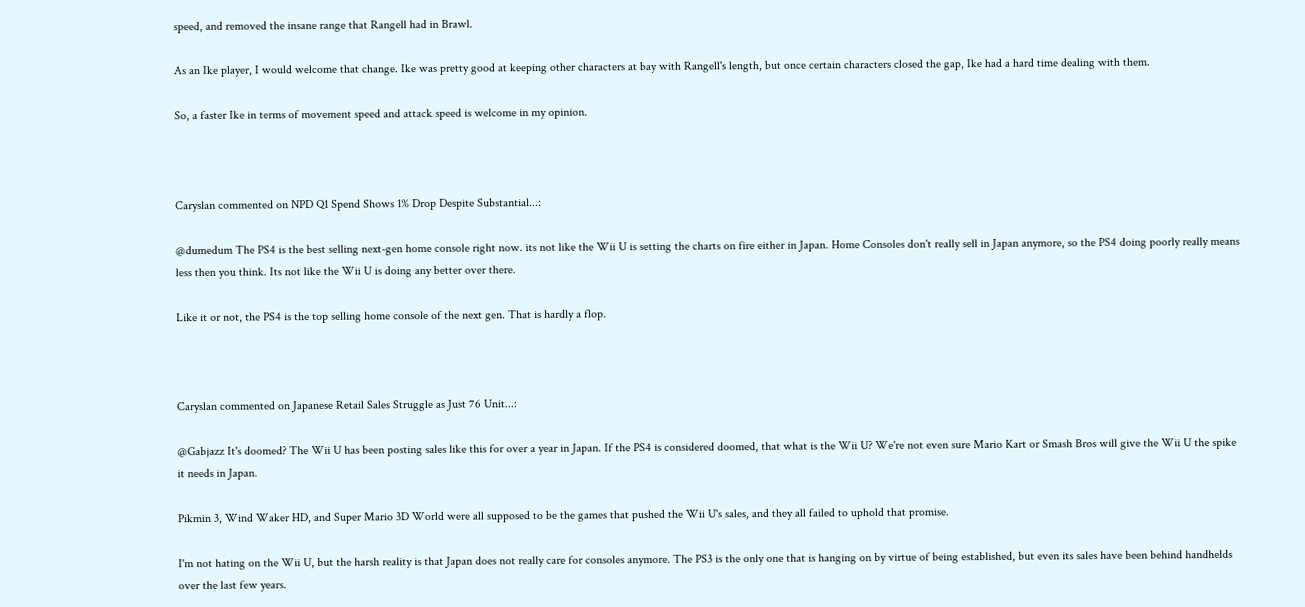speed, and removed the insane range that Rangell had in Brawl.

As an Ike player, I would welcome that change. Ike was pretty good at keeping other characters at bay with Rangell's length, but once certain characters closed the gap, Ike had a hard time dealing with them.

So, a faster Ike in terms of movement speed and attack speed is welcome in my opinion.



Caryslan commented on NPD Q1 Spend Shows 1% Drop Despite Substantial...:

@dumedum The PS4 is the best selling next-gen home console right now. its not like the Wii U is setting the charts on fire either in Japan. Home Consoles don't really sell in Japan anymore, so the PS4 doing poorly really means less then you think. Its not like the Wii U is doing any better over there.

Like it or not, the PS4 is the top selling home console of the next gen. That is hardly a flop.



Caryslan commented on Japanese Retail Sales Struggle as Just 76 Unit...:

@Gabjazz It's doomed? The Wii U has been posting sales like this for over a year in Japan. If the PS4 is considered doomed, that what is the Wii U? We're not even sure Mario Kart or Smash Bros will give the Wii U the spike it needs in Japan.

Pikmin 3, Wind Waker HD, and Super Mario 3D World were all supposed to be the games that pushed the Wii U's sales, and they all failed to uphold that promise.

I'm not hating on the Wii U, but the harsh reality is that Japan does not really care for consoles anymore. The PS3 is the only one that is hanging on by virtue of being established, but even its sales have been behind handhelds over the last few years.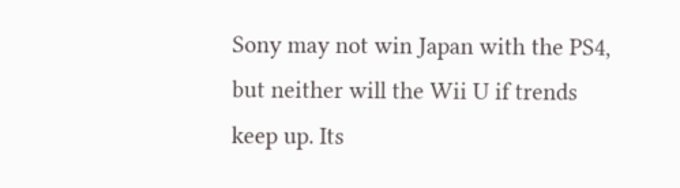Sony may not win Japan with the PS4, but neither will the Wii U if trends keep up. Its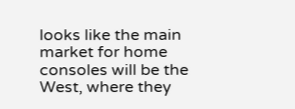looks like the main market for home consoles will be the West, where they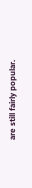are still fairly popular.